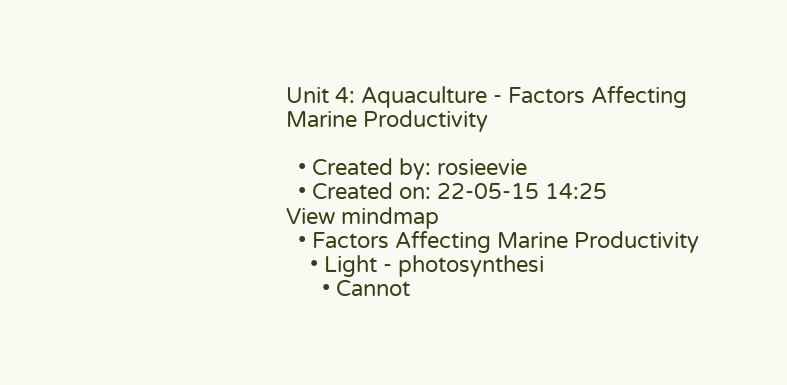Unit 4: Aquaculture - Factors Affecting Marine Productivity

  • Created by: rosieevie
  • Created on: 22-05-15 14:25
View mindmap
  • Factors Affecting Marine Productivity
    • Light - photosynthesi
      • Cannot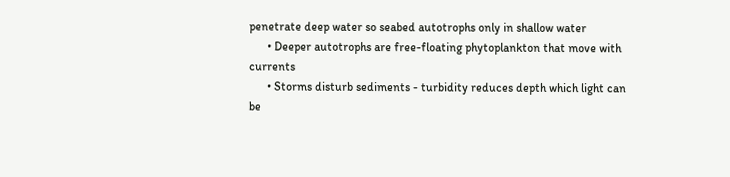penetrate deep water so seabed autotrophs only in shallow water
      • Deeper autotrophs are free-floating phytoplankton that move with currents
      • Storms disturb sediments - turbidity reduces depth which light can be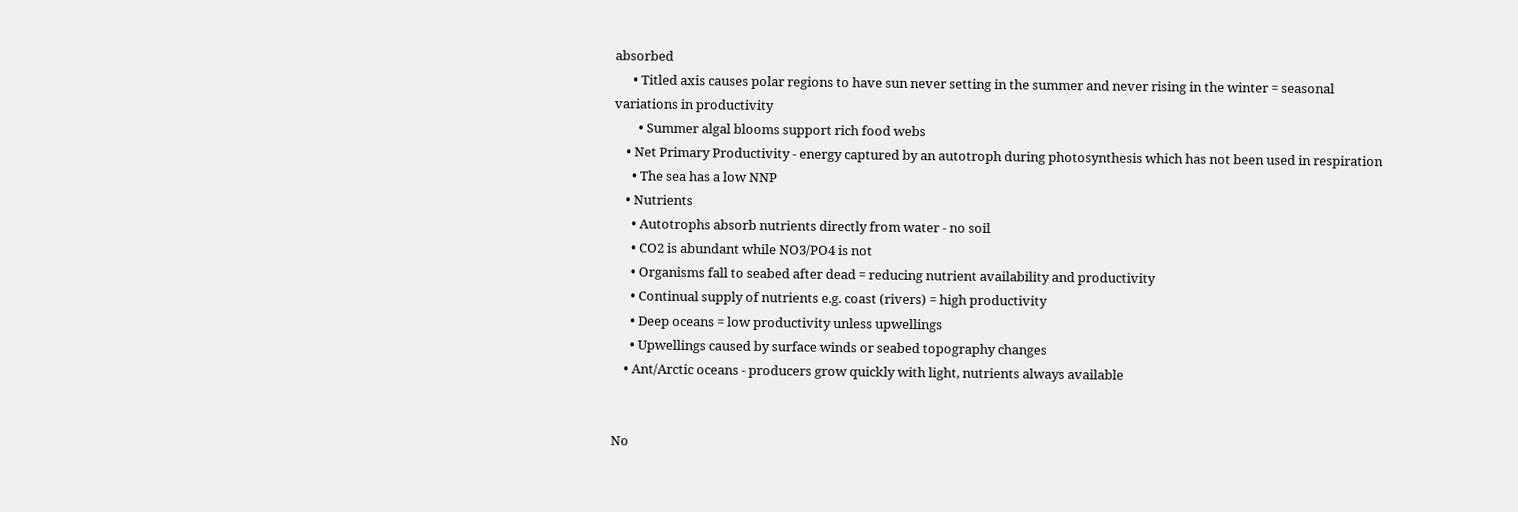absorbed
      • Titled axis causes polar regions to have sun never setting in the summer and never rising in the winter = seasonal variations in productivity
        • Summer algal blooms support rich food webs
    • Net Primary Productivity - energy captured by an autotroph during photosynthesis which has not been used in respiration
      • The sea has a low NNP
    • Nutrients
      • Autotrophs absorb nutrients directly from water - no soil
      • CO2 is abundant while NO3/PO4 is not
      • Organisms fall to seabed after dead = reducing nutrient availability and productivity
      • Continual supply of nutrients e.g. coast (rivers) = high productivity
      • Deep oceans = low productivity unless upwellings
      • Upwellings caused by surface winds or seabed topography changes
    • Ant/Arctic oceans - producers grow quickly with light, nutrients always available


No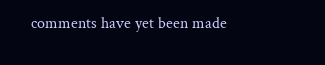comments have yet been made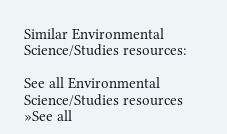Similar Environmental Science/Studies resources:

See all Environmental Science/Studies resources »See all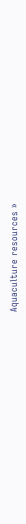Aquaculture resources »